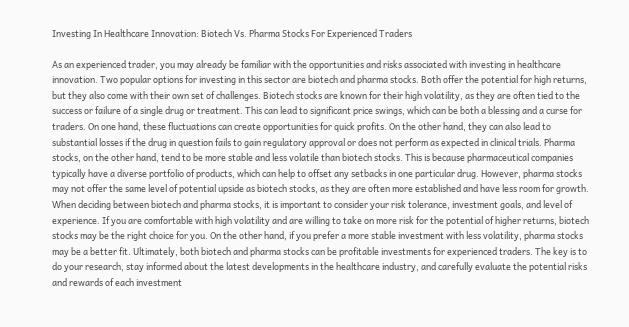Investing In Healthcare Innovation: Biotech Vs. Pharma Stocks For Experienced Traders

As an experienced trader, you may already be familiar with the opportunities and risks associated with investing in healthcare innovation. Two popular options for investing in this sector are biotech and pharma stocks. Both offer the potential for high returns, but they also come with their own set of challenges. Biotech stocks are known for their high volatility, as they are often tied to the success or failure of a single drug or treatment. This can lead to significant price swings, which can be both a blessing and a curse for traders. On one hand, these fluctuations can create opportunities for quick profits. On the other hand, they can also lead to substantial losses if the drug in question fails to gain regulatory approval or does not perform as expected in clinical trials. Pharma stocks, on the other hand, tend to be more stable and less volatile than biotech stocks. This is because pharmaceutical companies typically have a diverse portfolio of products, which can help to offset any setbacks in one particular drug. However, pharma stocks may not offer the same level of potential upside as biotech stocks, as they are often more established and have less room for growth. When deciding between biotech and pharma stocks, it is important to consider your risk tolerance, investment goals, and level of experience. If you are comfortable with high volatility and are willing to take on more risk for the potential of higher returns, biotech stocks may be the right choice for you. On the other hand, if you prefer a more stable investment with less volatility, pharma stocks may be a better fit. Ultimately, both biotech and pharma stocks can be profitable investments for experienced traders. The key is to do your research, stay informed about the latest developments in the healthcare industry, and carefully evaluate the potential risks and rewards of each investment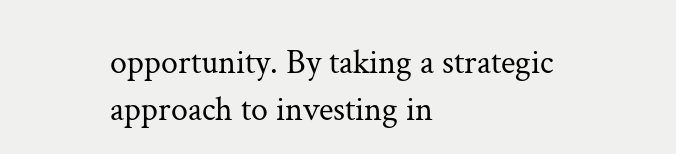opportunity. By taking a strategic approach to investing in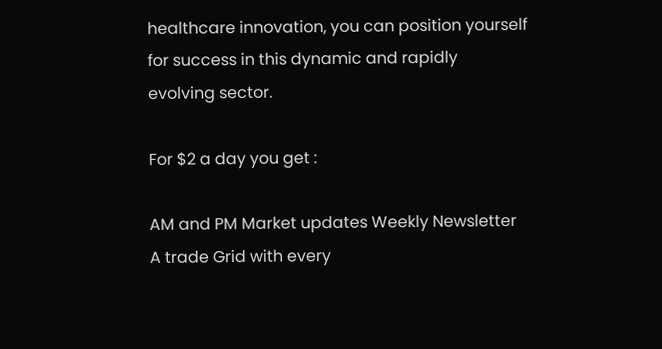healthcare innovation, you can position yourself for success in this dynamic and rapidly evolving sector.

For $2 a day you get :

AM and PM Market updates Weekly Newsletter
A trade Grid with every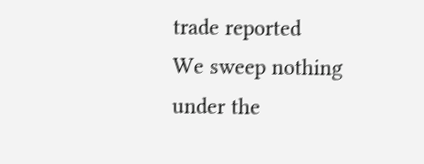trade reported
We sweep nothing under the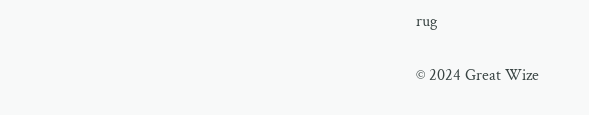rug

© 2024 Great Wize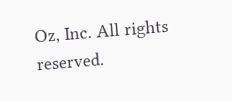Oz, Inc. All rights reserved.